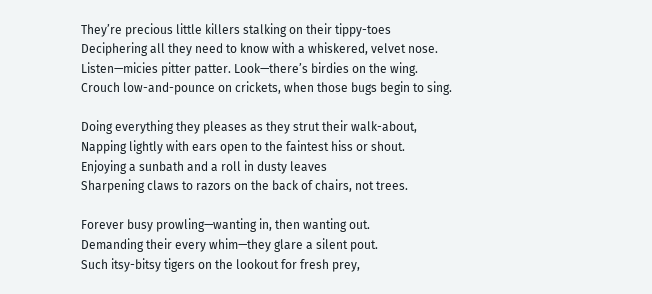They’re precious little killers stalking on their tippy-toes
Deciphering all they need to know with a whiskered, velvet nose.
Listen—micies pitter patter. Look—there’s birdies on the wing.
Crouch low-and-pounce on crickets, when those bugs begin to sing.

Doing everything they pleases as they strut their walk-about,
Napping lightly with ears open to the faintest hiss or shout.
Enjoying a sunbath and a roll in dusty leaves
Sharpening claws to razors on the back of chairs, not trees.

Forever busy prowling—wanting in, then wanting out.
Demanding their every whim—they glare a silent pout.
Such itsy-bitsy tigers on the lookout for fresh prey,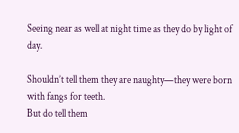Seeing near as well at night time as they do by light of day.

Shouldn’t tell them they are naughty—they were born with fangs for teeth.
But do tell them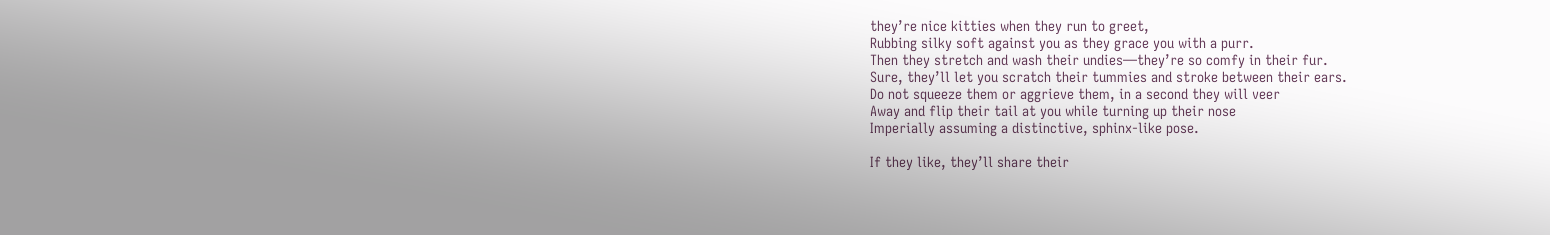they’re nice kitties when they run to greet,
Rubbing silky soft against you as they grace you with a purr.
Then they stretch and wash their undies—they’re so comfy in their fur.
Sure, they’ll let you scratch their tummies and stroke between their ears.
Do not squeeze them or aggrieve them, in a second they will veer
Away and flip their tail at you while turning up their nose
Imperially assuming a distinctive, sphinx-like pose.

If they like, they’ll share their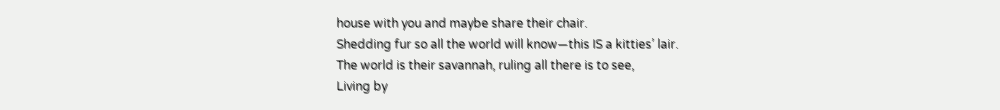house with you and maybe share their chair.
Shedding fur so all the world will know—this IS a kitties’ lair.
The world is their savannah, ruling all there is to see,
Living by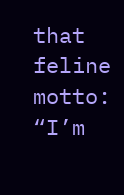that feline motto: “I’m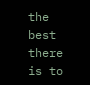the best there is to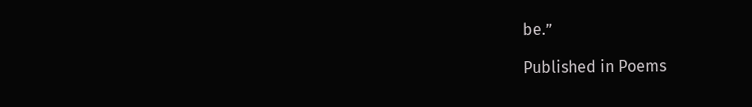be.”

Published in Poems